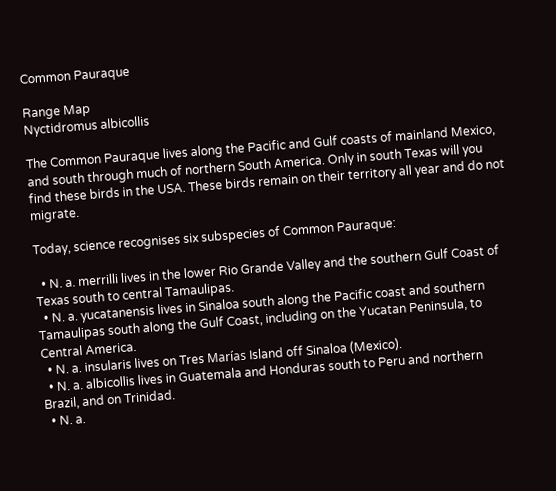Common Pauraque

Range Map
Nyctidromus albicollis

The Common Pauraque lives along the Pacific and Gulf coasts of mainland Mexico, and south through much of northern South America. Only in south Texas will you find these birds in the USA. These birds remain on their territory all year and do not migrate.

Today, science recognises six subspecies of Common Pauraque:

  • N. a. merrilli lives in the lower Rio Grande Valley and the southern Gulf Coast of Texas south to central Tamaulipas.
  • N. a. yucatanensis lives in Sinaloa south along the Pacific coast and southern Tamaulipas south along the Gulf Coast, including on the Yucatan Peninsula, to Central America.
  • N. a. insularis lives on Tres Marías Island off Sinaloa (Mexico).
  • N. a. albicollis lives in Guatemala and Honduras south to Peru and northern Brazil, and on Trinidad.
  • N. a.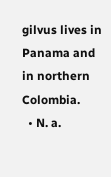gilvus lives in Panama and in northern Colombia.
  • N. a.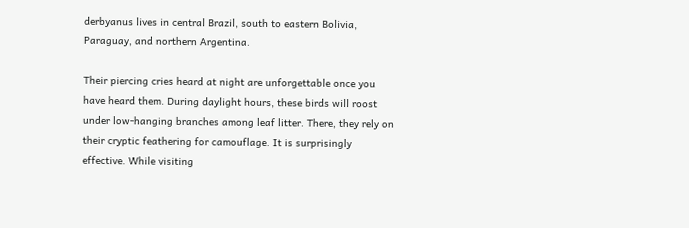derbyanus lives in central Brazil, south to eastern Bolivia, Paraguay, and northern Argentina.

Their piercing cries heard at night are unforgettable once you have heard them. During daylight hours, these birds will roost under low-hanging branches among leaf litter. There, they rely on their cryptic feathering for camouflage. It is surprisingly effective. While visiting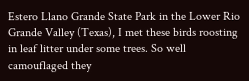Estero Llano Grande State Park in the Lower Rio Grande Valley (Texas), I met these birds roosting in leaf litter under some trees. So well camouflaged they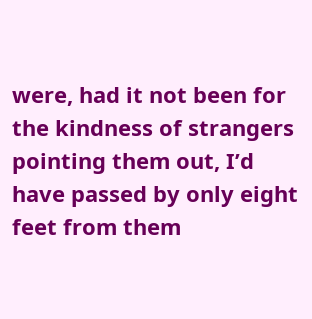were, had it not been for the kindness of strangers pointing them out, I’d have passed by only eight feet from them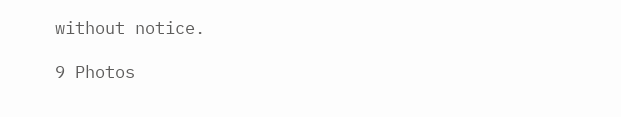without notice.

9 Photos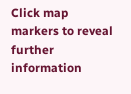Click map markers to reveal further information